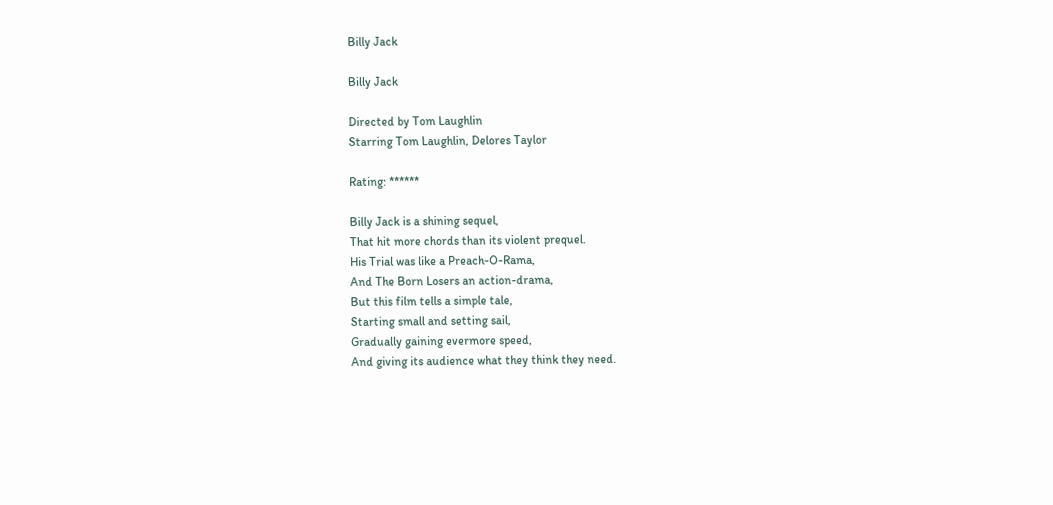Billy Jack

Billy Jack

Directed by Tom Laughlin
Starring Tom Laughlin, Delores Taylor

Rating: ******

Billy Jack is a shining sequel,
That hit more chords than its violent prequel.
His Trial was like a Preach-O-Rama,
And The Born Losers an action-drama,
But this film tells a simple tale,
Starting small and setting sail,
Gradually gaining evermore speed,
And giving its audience what they think they need.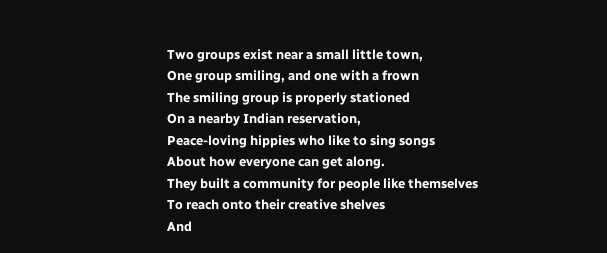Two groups exist near a small little town,
One group smiling, and one with a frown
The smiling group is properly stationed
On a nearby Indian reservation,
Peace-loving hippies who like to sing songs
About how everyone can get along.
They built a community for people like themselves
To reach onto their creative shelves
And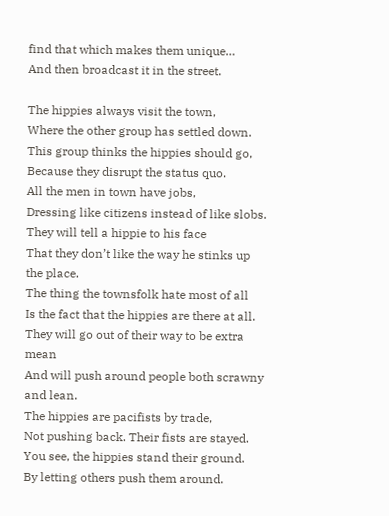find that which makes them unique…
And then broadcast it in the street.

The hippies always visit the town,
Where the other group has settled down.
This group thinks the hippies should go,
Because they disrupt the status quo.
All the men in town have jobs,
Dressing like citizens instead of like slobs.
They will tell a hippie to his face
That they don’t like the way he stinks up the place.
The thing the townsfolk hate most of all
Is the fact that the hippies are there at all.
They will go out of their way to be extra mean
And will push around people both scrawny and lean.
The hippies are pacifists by trade,
Not pushing back. Their fists are stayed.
You see, the hippies stand their ground.
By letting others push them around.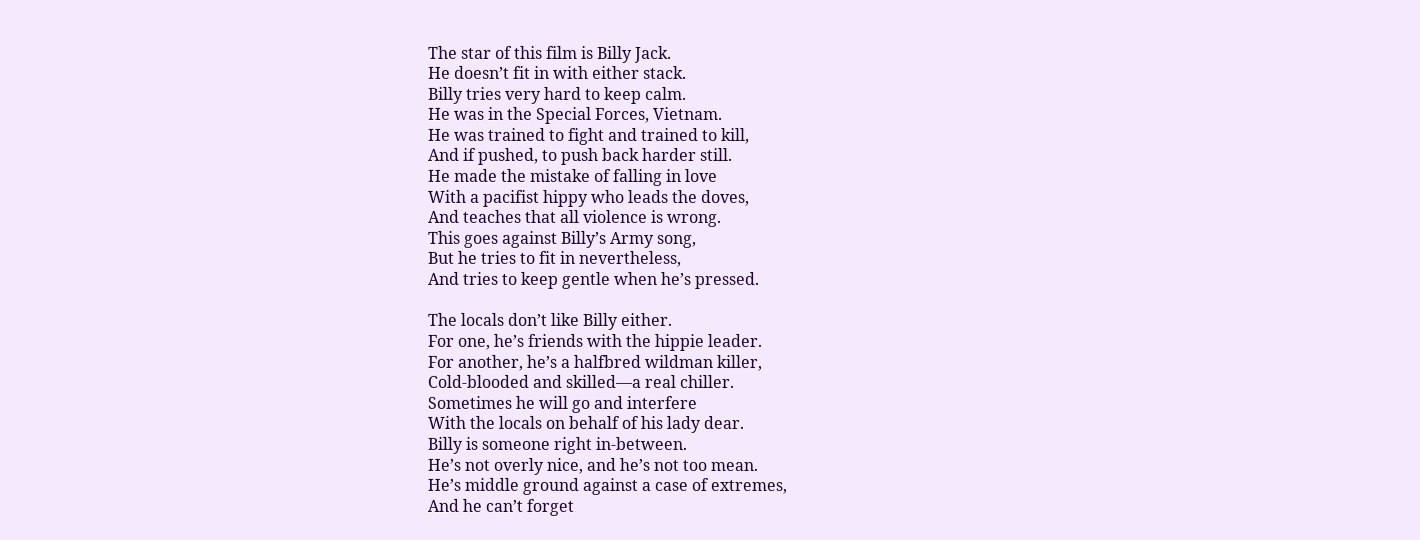The star of this film is Billy Jack.
He doesn’t fit in with either stack.
Billy tries very hard to keep calm.
He was in the Special Forces, Vietnam.
He was trained to fight and trained to kill,
And if pushed, to push back harder still.
He made the mistake of falling in love
With a pacifist hippy who leads the doves,
And teaches that all violence is wrong.
This goes against Billy’s Army song,
But he tries to fit in nevertheless,
And tries to keep gentle when he’s pressed.

The locals don’t like Billy either.
For one, he’s friends with the hippie leader.
For another, he’s a halfbred wildman killer,
Cold-blooded and skilled—a real chiller.
Sometimes he will go and interfere
With the locals on behalf of his lady dear.
Billy is someone right in-between.
He’s not overly nice, and he’s not too mean.
He’s middle ground against a case of extremes,
And he can’t forget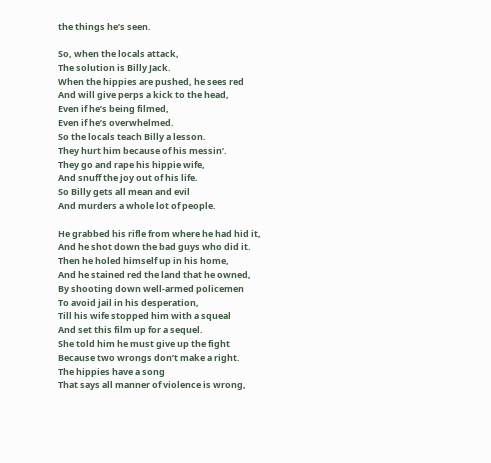the things he’s seen.

So, when the locals attack,
The solution is Billy Jack.
When the hippies are pushed, he sees red
And will give perps a kick to the head,
Even if he’s being filmed,
Even if he’s overwhelmed.
So the locals teach Billy a lesson.
They hurt him because of his messin’.
They go and rape his hippie wife,
And snuff the joy out of his life.
So Billy gets all mean and evil
And murders a whole lot of people.

He grabbed his rifle from where he had hid it,
And he shot down the bad guys who did it.
Then he holed himself up in his home,
And he stained red the land that he owned,
By shooting down well-armed policemen
To avoid jail in his desperation,
Till his wife stopped him with a squeal
And set this film up for a sequel.
She told him he must give up the fight
Because two wrongs don’t make a right.
The hippies have a song
That says all manner of violence is wrong,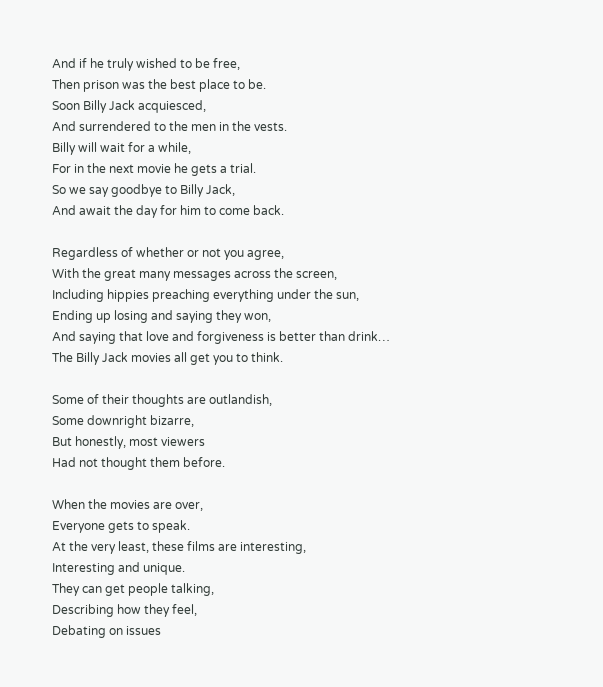And if he truly wished to be free,
Then prison was the best place to be.
Soon Billy Jack acquiesced,
And surrendered to the men in the vests.
Billy will wait for a while,
For in the next movie he gets a trial.
So we say goodbye to Billy Jack,
And await the day for him to come back.

Regardless of whether or not you agree,
With the great many messages across the screen,
Including hippies preaching everything under the sun,
Ending up losing and saying they won,
And saying that love and forgiveness is better than drink…
The Billy Jack movies all get you to think.

Some of their thoughts are outlandish,
Some downright bizarre,
But honestly, most viewers
Had not thought them before.

When the movies are over,
Everyone gets to speak.
At the very least, these films are interesting,
Interesting and unique.
They can get people talking,
Describing how they feel,
Debating on issues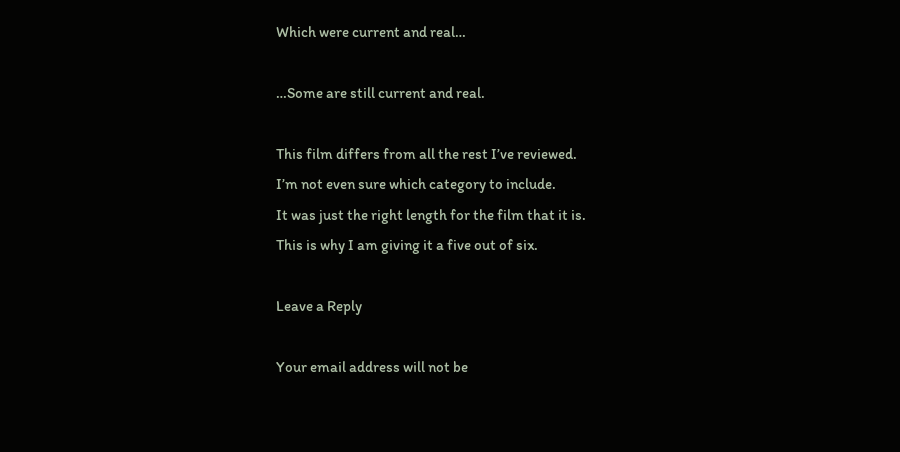Which were current and real…

…Some are still current and real.

This film differs from all the rest I’ve reviewed.
I’m not even sure which category to include.
It was just the right length for the film that it is.
This is why I am giving it a five out of six.

Leave a Reply

Your email address will not be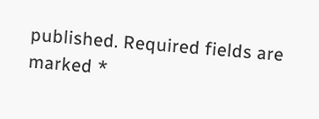published. Required fields are marked *